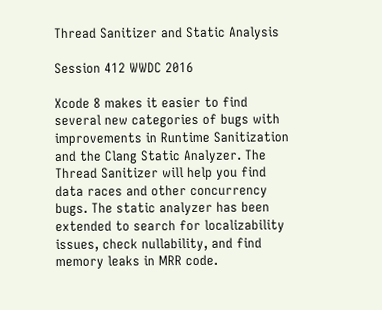Thread Sanitizer and Static Analysis

Session 412 WWDC 2016

Xcode 8 makes it easier to find several new categories of bugs with improvements in Runtime Sanitization and the Clang Static Analyzer. The Thread Sanitizer will help you find data races and other concurrency bugs. The static analyzer has been extended to search for localizability issues, check nullability, and find memory leaks in MRR code.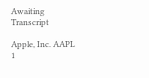Awaiting Transcript

Apple, Inc. AAPL
1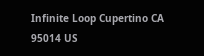Infinite Loop Cupertino CA 95014 US